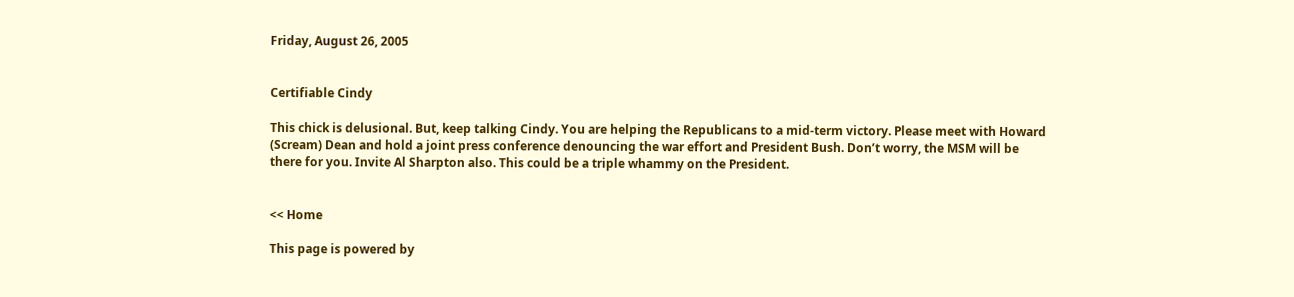Friday, August 26, 2005


Certifiable Cindy

This chick is delusional. But, keep talking Cindy. You are helping the Republicans to a mid-term victory. Please meet with Howard (Scream) Dean and hold a joint press conference denouncing the war effort and President Bush. Don’t worry, the MSM will be there for you. Invite Al Sharpton also. This could be a triple whammy on the President.


<< Home

This page is powered by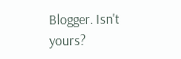Blogger. Isn't yours?